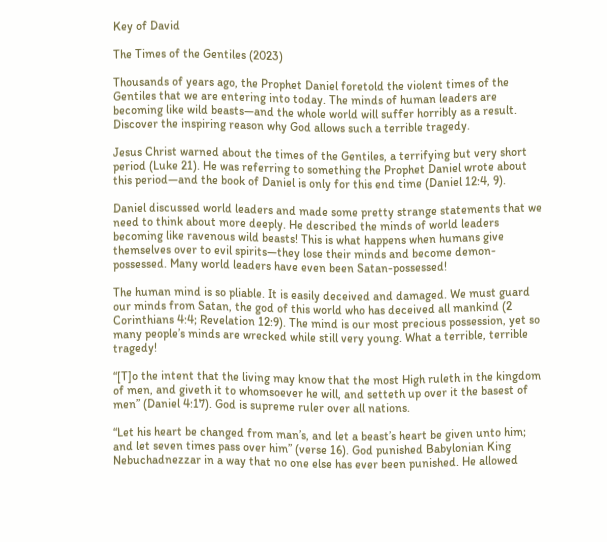Key of David

The Times of the Gentiles (2023)

Thousands of years ago, the Prophet Daniel foretold the violent times of the Gentiles that we are entering into today. The minds of human leaders are becoming like wild beasts—and the whole world will suffer horribly as a result. Discover the inspiring reason why God allows such a terrible tragedy.

Jesus Christ warned about the times of the Gentiles, a terrifying but very short period (Luke 21). He was referring to something the Prophet Daniel wrote about this period—and the book of Daniel is only for this end time (Daniel 12:4, 9).

Daniel discussed world leaders and made some pretty strange statements that we need to think about more deeply. He described the minds of world leaders becoming like ravenous wild beasts! This is what happens when humans give themselves over to evil spirits—they lose their minds and become demon-possessed. Many world leaders have even been Satan-possessed!

The human mind is so pliable. It is easily deceived and damaged. We must guard our minds from Satan, the god of this world who has deceived all mankind (2 Corinthians 4:4; Revelation 12:9). The mind is our most precious possession, yet so many people’s minds are wrecked while still very young. What a terrible, terrible tragedy!

“[T]o the intent that the living may know that the most High ruleth in the kingdom of men, and giveth it to whomsoever he will, and setteth up over it the basest of men” (Daniel 4:17). God is supreme ruler over all nations.

“Let his heart be changed from man’s, and let a beast’s heart be given unto him; and let seven times pass over him” (verse 16). God punished Babylonian King Nebuchadnezzar in a way that no one else has ever been punished. He allowed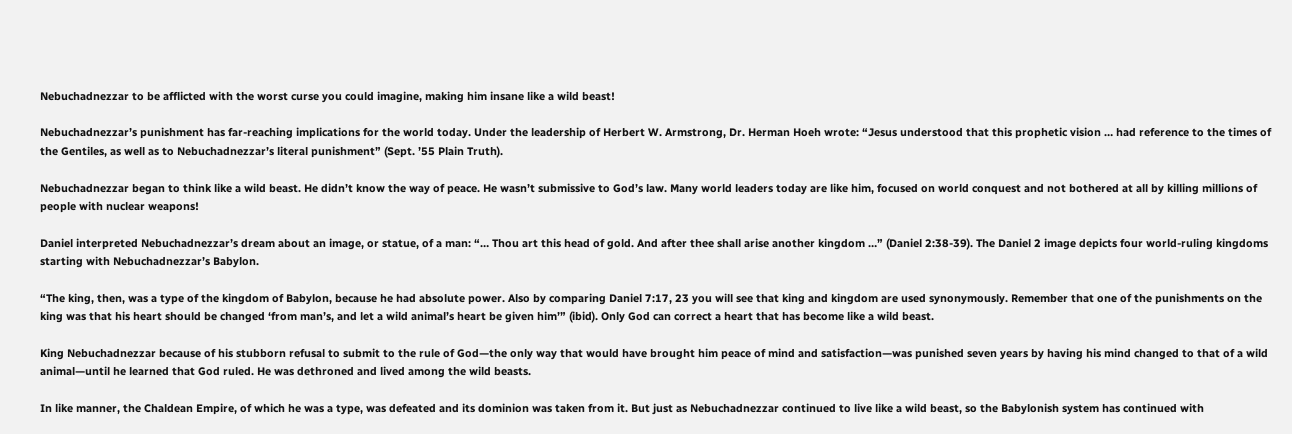Nebuchadnezzar to be afflicted with the worst curse you could imagine, making him insane like a wild beast!

Nebuchadnezzar’s punishment has far-reaching implications for the world today. Under the leadership of Herbert W. Armstrong, Dr. Herman Hoeh wrote: “Jesus understood that this prophetic vision … had reference to the times of the Gentiles, as well as to Nebuchadnezzar’s literal punishment” (Sept. ’55 Plain Truth).

Nebuchadnezzar began to think like a wild beast. He didn’t know the way of peace. He wasn’t submissive to God’s law. Many world leaders today are like him, focused on world conquest and not bothered at all by killing millions of people with nuclear weapons!

Daniel interpreted Nebuchadnezzar’s dream about an image, or statue, of a man: “… Thou art this head of gold. And after thee shall arise another kingdom …” (Daniel 2:38-39). The Daniel 2 image depicts four world-ruling kingdoms starting with Nebuchadnezzar’s Babylon.

“The king, then, was a type of the kingdom of Babylon, because he had absolute power. Also by comparing Daniel 7:17, 23 you will see that king and kingdom are used synonymously. Remember that one of the punishments on the king was that his heart should be changed ‘from man’s, and let a wild animal’s heart be given him’” (ibid). Only God can correct a heart that has become like a wild beast.

King Nebuchadnezzar because of his stubborn refusal to submit to the rule of God—the only way that would have brought him peace of mind and satisfaction—was punished seven years by having his mind changed to that of a wild animal—until he learned that God ruled. He was dethroned and lived among the wild beasts.

In like manner, the Chaldean Empire, of which he was a type, was defeated and its dominion was taken from it. But just as Nebuchadnezzar continued to live like a wild beast, so the Babylonish system has continued with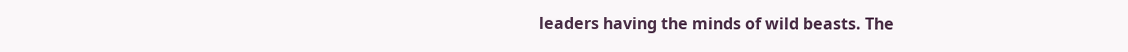leaders having the minds of wild beasts. The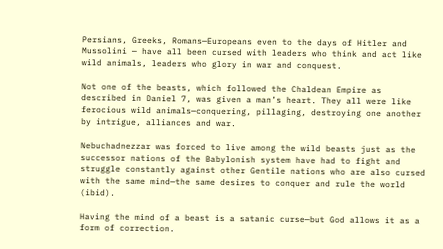Persians, Greeks, Romans—Europeans even to the days of Hitler and Mussolini — have all been cursed with leaders who think and act like wild animals, leaders who glory in war and conquest.

Not one of the beasts, which followed the Chaldean Empire as described in Daniel 7, was given a man’s heart. They all were like ferocious wild animals—conquering, pillaging, destroying one another by intrigue, alliances and war.

Nebuchadnezzar was forced to live among the wild beasts just as the successor nations of the Babylonish system have had to fight and struggle constantly against other Gentile nations who are also cursed with the same mind—the same desires to conquer and rule the world (ibid).

Having the mind of a beast is a satanic curse—but God allows it as a form of correction.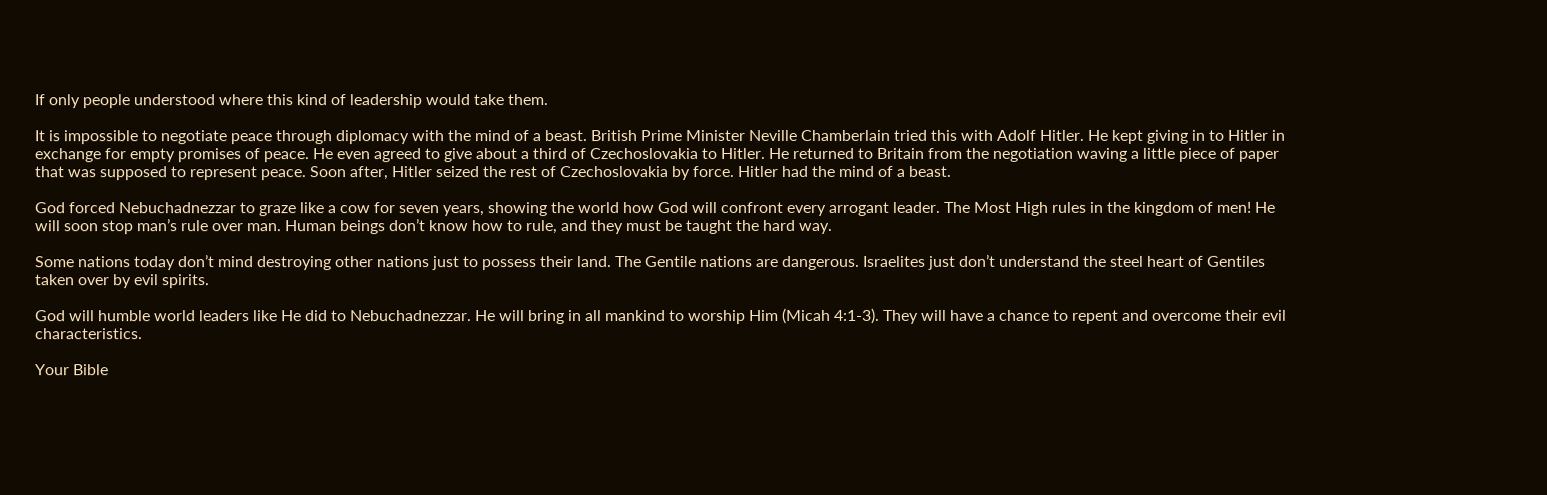If only people understood where this kind of leadership would take them.

It is impossible to negotiate peace through diplomacy with the mind of a beast. British Prime Minister Neville Chamberlain tried this with Adolf Hitler. He kept giving in to Hitler in exchange for empty promises of peace. He even agreed to give about a third of Czechoslovakia to Hitler. He returned to Britain from the negotiation waving a little piece of paper that was supposed to represent peace. Soon after, Hitler seized the rest of Czechoslovakia by force. Hitler had the mind of a beast.

God forced Nebuchadnezzar to graze like a cow for seven years, showing the world how God will confront every arrogant leader. The Most High rules in the kingdom of men! He will soon stop man’s rule over man. Human beings don’t know how to rule, and they must be taught the hard way.

Some nations today don’t mind destroying other nations just to possess their land. The Gentile nations are dangerous. Israelites just don’t understand the steel heart of Gentiles taken over by evil spirits.

God will humble world leaders like He did to Nebuchadnezzar. He will bring in all mankind to worship Him (Micah 4:1-3). They will have a chance to repent and overcome their evil characteristics.

Your Bible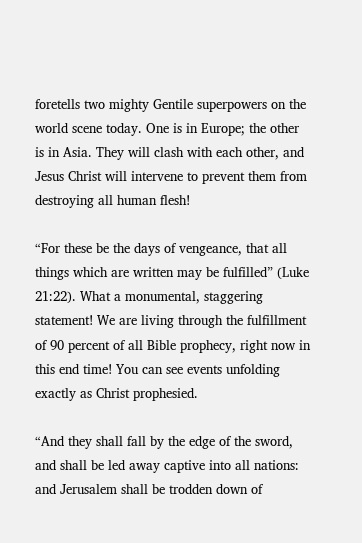foretells two mighty Gentile superpowers on the world scene today. One is in Europe; the other is in Asia. They will clash with each other, and Jesus Christ will intervene to prevent them from destroying all human flesh!

“For these be the days of vengeance, that all things which are written may be fulfilled” (Luke 21:22). What a monumental, staggering statement! We are living through the fulfillment of 90 percent of all Bible prophecy, right now in this end time! You can see events unfolding exactly as Christ prophesied.

“And they shall fall by the edge of the sword, and shall be led away captive into all nations: and Jerusalem shall be trodden down of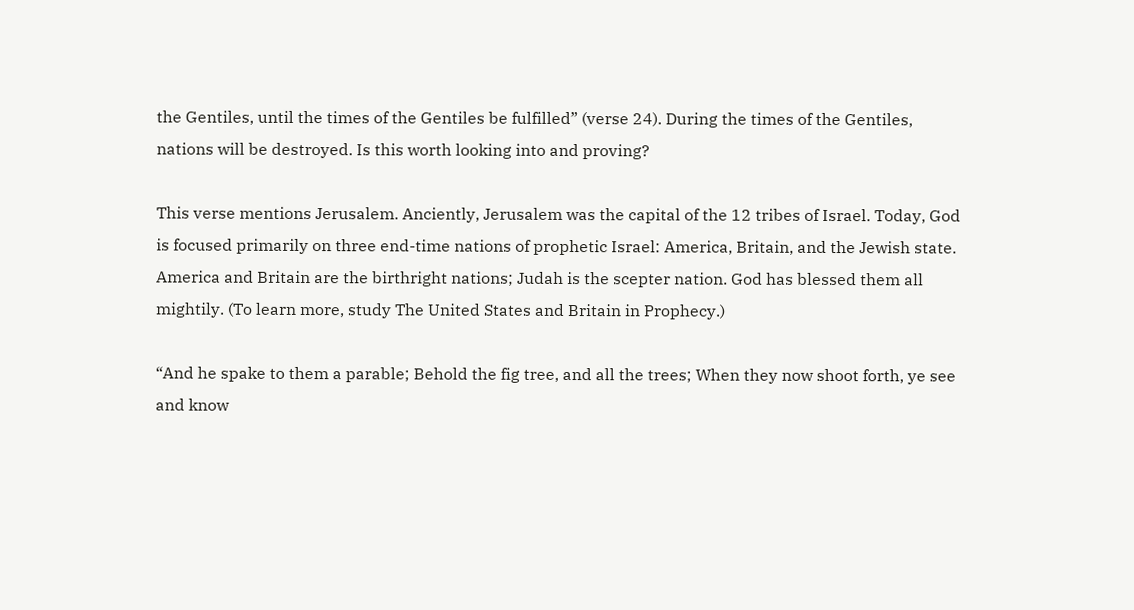the Gentiles, until the times of the Gentiles be fulfilled” (verse 24). During the times of the Gentiles, nations will be destroyed. Is this worth looking into and proving?

This verse mentions Jerusalem. Anciently, Jerusalem was the capital of the 12 tribes of Israel. Today, God is focused primarily on three end-time nations of prophetic Israel: America, Britain, and the Jewish state. America and Britain are the birthright nations; Judah is the scepter nation. God has blessed them all mightily. (To learn more, study The United States and Britain in Prophecy.)

“And he spake to them a parable; Behold the fig tree, and all the trees; When they now shoot forth, ye see and know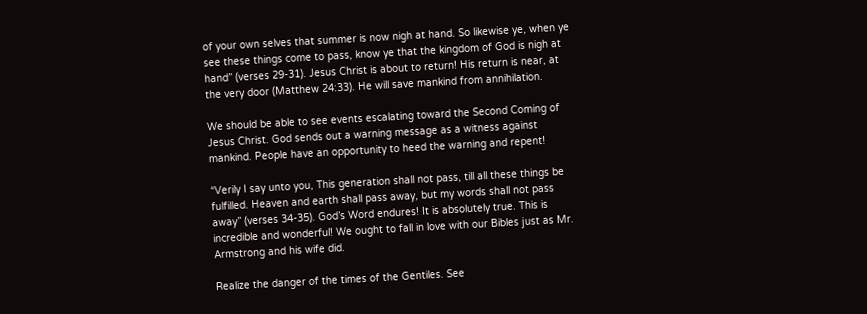of your own selves that summer is now nigh at hand. So likewise ye, when ye see these things come to pass, know ye that the kingdom of God is nigh at hand” (verses 29-31). Jesus Christ is about to return! His return is near, at the very door (Matthew 24:33). He will save mankind from annihilation.

We should be able to see events escalating toward the Second Coming of Jesus Christ. God sends out a warning message as a witness against mankind. People have an opportunity to heed the warning and repent!

“Verily I say unto you, This generation shall not pass, till all these things be fulfilled. Heaven and earth shall pass away, but my words shall not pass away” (verses 34-35). God’s Word endures! It is absolutely true. This is incredible and wonderful! We ought to fall in love with our Bibles just as Mr. Armstrong and his wife did.

Realize the danger of the times of the Gentiles. See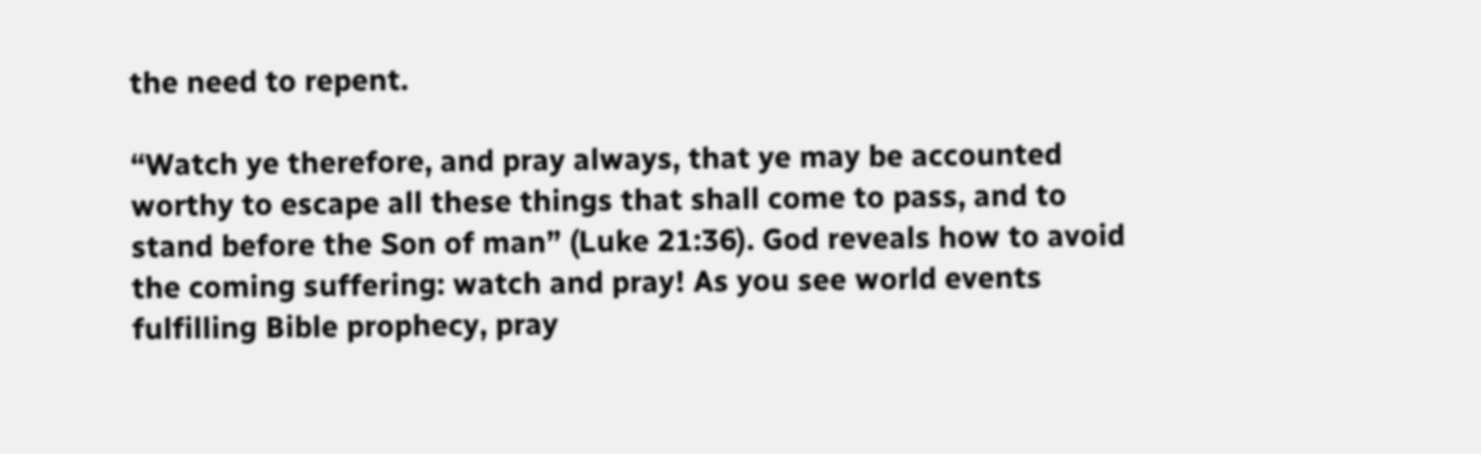the need to repent.

“Watch ye therefore, and pray always, that ye may be accounted worthy to escape all these things that shall come to pass, and to stand before the Son of man” (Luke 21:36). God reveals how to avoid the coming suffering: watch and pray! As you see world events fulfilling Bible prophecy, pray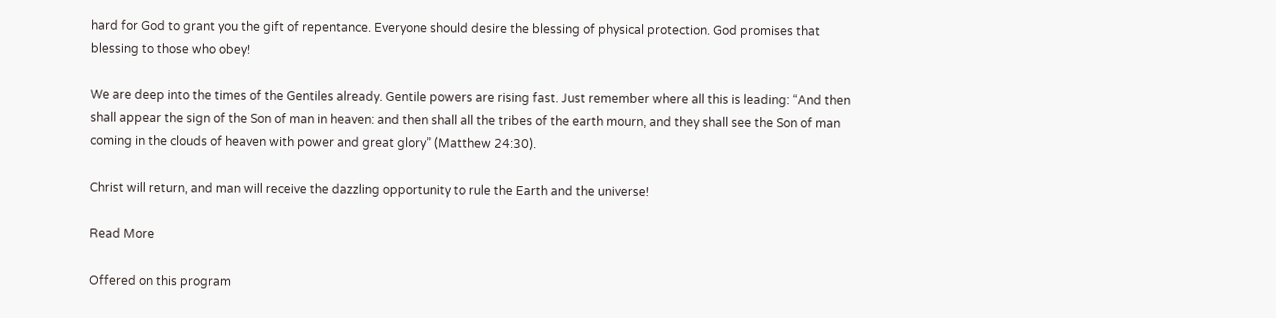hard for God to grant you the gift of repentance. Everyone should desire the blessing of physical protection. God promises that blessing to those who obey!

We are deep into the times of the Gentiles already. Gentile powers are rising fast. Just remember where all this is leading: “And then shall appear the sign of the Son of man in heaven: and then shall all the tribes of the earth mourn, and they shall see the Son of man coming in the clouds of heaven with power and great glory” (Matthew 24:30).

Christ will return, and man will receive the dazzling opportunity to rule the Earth and the universe!

Read More

Offered on this program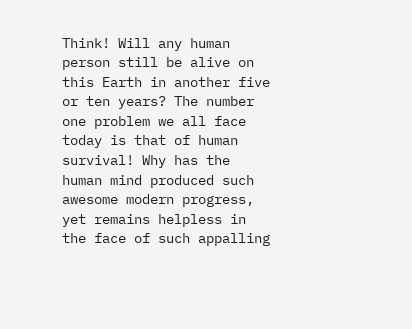Think! Will any human person still be alive on this Earth in another five or ten years? The number one problem we all face today is that of human survival! Why has the human mind produced such awesome modern progress, yet remains helpless in the face of such appalling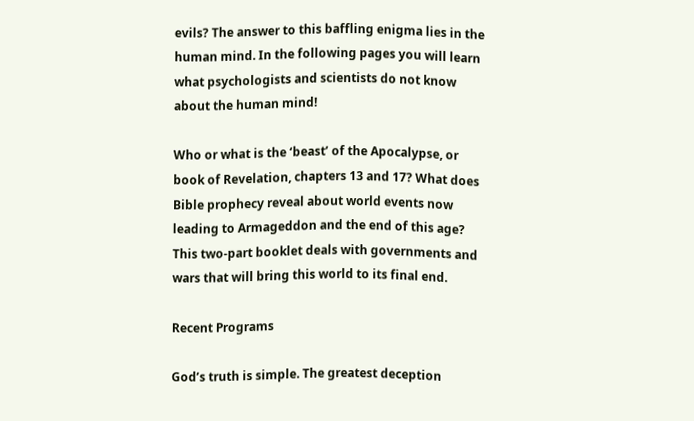evils? The answer to this baffling enigma lies in the human mind. In the following pages you will learn what psychologists and scientists do not know about the human mind!

Who or what is the ‘beast’ of the Apocalypse, or book of Revelation, chapters 13 and 17? What does Bible prophecy reveal about world events now leading to Armageddon and the end of this age? This two-part booklet deals with governments and wars that will bring this world to its final end.

Recent Programs

God’s truth is simple. The greatest deception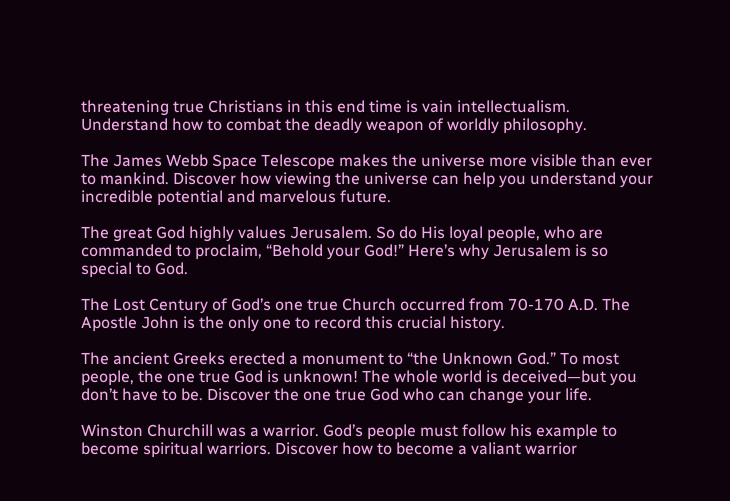threatening true Christians in this end time is vain intellectualism. Understand how to combat the deadly weapon of worldly philosophy.

The James Webb Space Telescope makes the universe more visible than ever to mankind. Discover how viewing the universe can help you understand your incredible potential and marvelous future.

The great God highly values Jerusalem. So do His loyal people, who are commanded to proclaim, “Behold your God!” Here’s why Jerusalem is so special to God.

The Lost Century of God’s one true Church occurred from 70-170 A.D. The Apostle John is the only one to record this crucial history.

The ancient Greeks erected a monument to “the Unknown God.” To most people, the one true God is unknown! The whole world is deceived—but you don’t have to be. Discover the one true God who can change your life.

Winston Churchill was a warrior. God’s people must follow his example to become spiritual warriors. Discover how to become a valiant warrior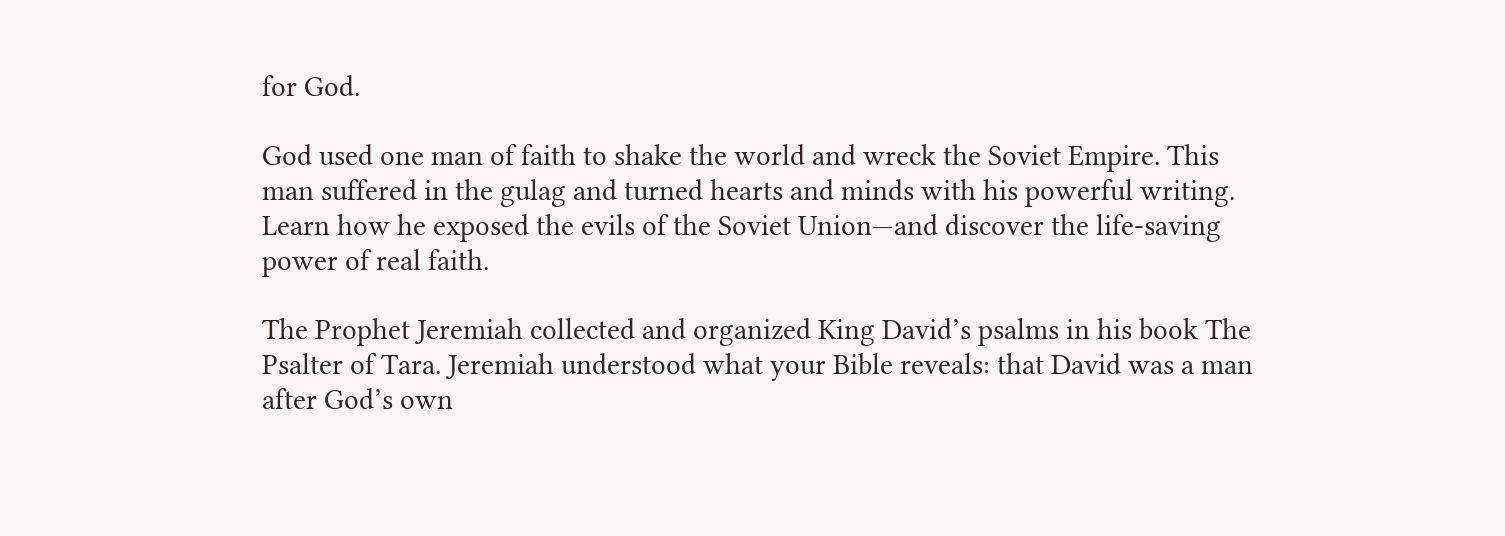for God.

God used one man of faith to shake the world and wreck the Soviet Empire. This man suffered in the gulag and turned hearts and minds with his powerful writing. Learn how he exposed the evils of the Soviet Union—and discover the life-saving power of real faith.

The Prophet Jeremiah collected and organized King David’s psalms in his book The Psalter of Tara. Jeremiah understood what your Bible reveals: that David was a man after God’s own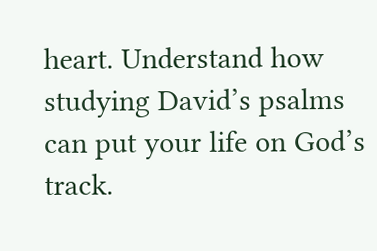heart. Understand how studying David’s psalms can put your life on God’s track.